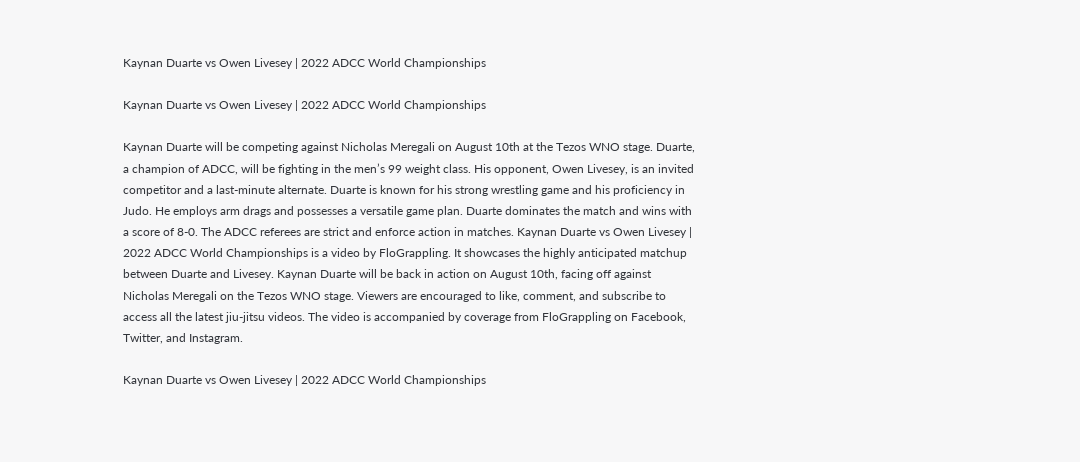Kaynan Duarte vs Owen Livesey | 2022 ADCC World Championships

Kaynan Duarte vs Owen Livesey | 2022 ADCC World Championships

Kaynan Duarte will be competing against Nicholas Meregali on August 10th at the Tezos WNO stage. Duarte, a champion of ADCC, will be fighting in the men’s 99 weight class. His opponent, Owen Livesey, is an invited competitor and a last-minute alternate. Duarte is known for his strong wrestling game and his proficiency in Judo. He employs arm drags and possesses a versatile game plan. Duarte dominates the match and wins with a score of 8-0. The ADCC referees are strict and enforce action in matches. Kaynan Duarte vs Owen Livesey | 2022 ADCC World Championships is a video by FloGrappling. It showcases the highly anticipated matchup between Duarte and Livesey. Kaynan Duarte will be back in action on August 10th, facing off against Nicholas Meregali on the Tezos WNO stage. Viewers are encouraged to like, comment, and subscribe to access all the latest jiu-jitsu videos. The video is accompanied by coverage from FloGrappling on Facebook, Twitter, and Instagram.

Kaynan Duarte vs Owen Livesey | 2022 ADCC World Championships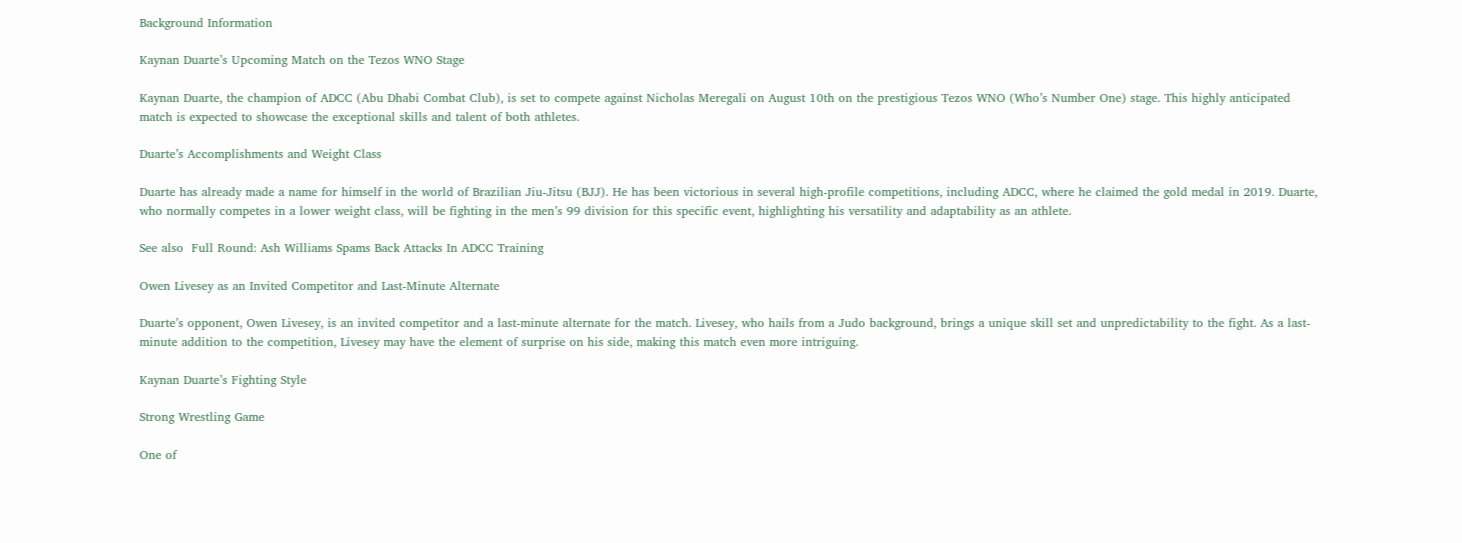Background Information

Kaynan Duarte’s Upcoming Match on the Tezos WNO Stage

Kaynan Duarte, the champion of ADCC (Abu Dhabi Combat Club), is set to compete against Nicholas Meregali on August 10th on the prestigious Tezos WNO (Who’s Number One) stage. This highly anticipated match is expected to showcase the exceptional skills and talent of both athletes.

Duarte’s Accomplishments and Weight Class

Duarte has already made a name for himself in the world of Brazilian Jiu-Jitsu (BJJ). He has been victorious in several high-profile competitions, including ADCC, where he claimed the gold medal in 2019. Duarte, who normally competes in a lower weight class, will be fighting in the men’s 99 division for this specific event, highlighting his versatility and adaptability as an athlete.

See also  Full Round: Ash Williams Spams Back Attacks In ADCC Training

Owen Livesey as an Invited Competitor and Last-Minute Alternate

Duarte’s opponent, Owen Livesey, is an invited competitor and a last-minute alternate for the match. Livesey, who hails from a Judo background, brings a unique skill set and unpredictability to the fight. As a last-minute addition to the competition, Livesey may have the element of surprise on his side, making this match even more intriguing.

Kaynan Duarte’s Fighting Style

Strong Wrestling Game

One of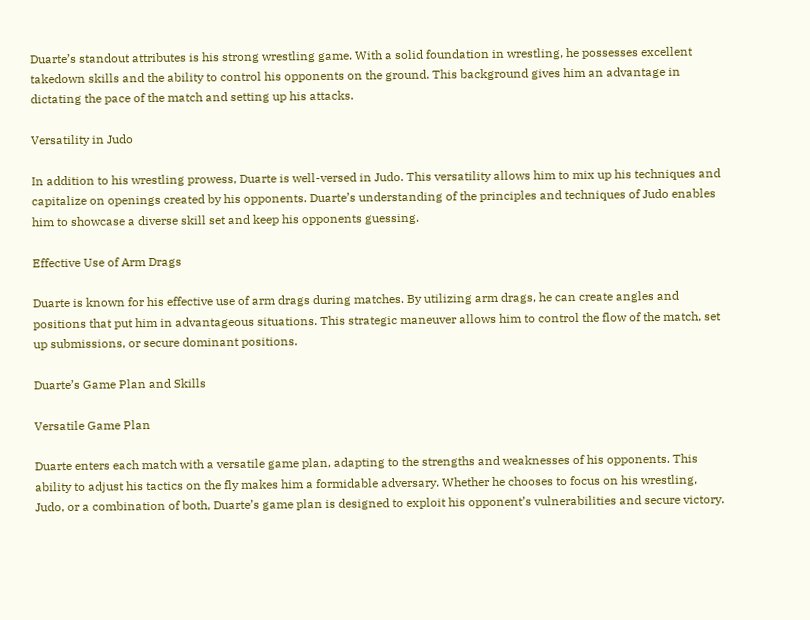Duarte’s standout attributes is his strong wrestling game. With a solid foundation in wrestling, he possesses excellent takedown skills and the ability to control his opponents on the ground. This background gives him an advantage in dictating the pace of the match and setting up his attacks.

Versatility in Judo

In addition to his wrestling prowess, Duarte is well-versed in Judo. This versatility allows him to mix up his techniques and capitalize on openings created by his opponents. Duarte’s understanding of the principles and techniques of Judo enables him to showcase a diverse skill set and keep his opponents guessing.

Effective Use of Arm Drags

Duarte is known for his effective use of arm drags during matches. By utilizing arm drags, he can create angles and positions that put him in advantageous situations. This strategic maneuver allows him to control the flow of the match, set up submissions, or secure dominant positions.

Duarte’s Game Plan and Skills

Versatile Game Plan

Duarte enters each match with a versatile game plan, adapting to the strengths and weaknesses of his opponents. This ability to adjust his tactics on the fly makes him a formidable adversary. Whether he chooses to focus on his wrestling, Judo, or a combination of both, Duarte’s game plan is designed to exploit his opponent’s vulnerabilities and secure victory.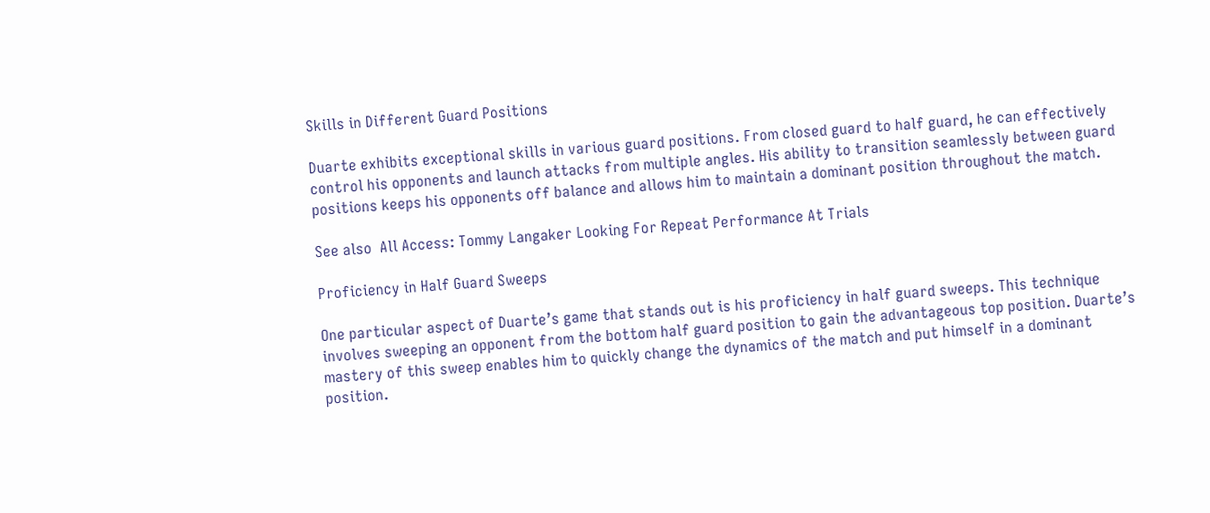Skills in Different Guard Positions

Duarte exhibits exceptional skills in various guard positions. From closed guard to half guard, he can effectively control his opponents and launch attacks from multiple angles. His ability to transition seamlessly between guard positions keeps his opponents off balance and allows him to maintain a dominant position throughout the match.

See also  All Access: Tommy Langaker Looking For Repeat Performance At Trials

Proficiency in Half Guard Sweeps

One particular aspect of Duarte’s game that stands out is his proficiency in half guard sweeps. This technique involves sweeping an opponent from the bottom half guard position to gain the advantageous top position. Duarte’s mastery of this sweep enables him to quickly change the dynamics of the match and put himself in a dominant position.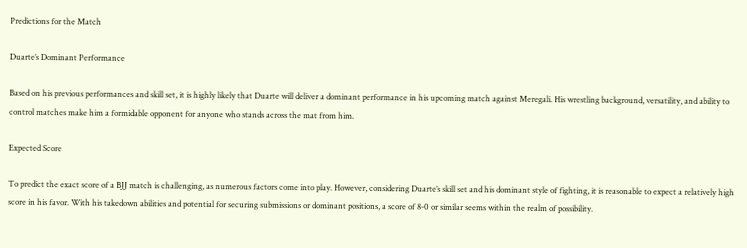Predictions for the Match

Duarte’s Dominant Performance

Based on his previous performances and skill set, it is highly likely that Duarte will deliver a dominant performance in his upcoming match against Meregali. His wrestling background, versatility, and ability to control matches make him a formidable opponent for anyone who stands across the mat from him.

Expected Score

To predict the exact score of a BJJ match is challenging, as numerous factors come into play. However, considering Duarte’s skill set and his dominant style of fighting, it is reasonable to expect a relatively high score in his favor. With his takedown abilities and potential for securing submissions or dominant positions, a score of 8-0 or similar seems within the realm of possibility.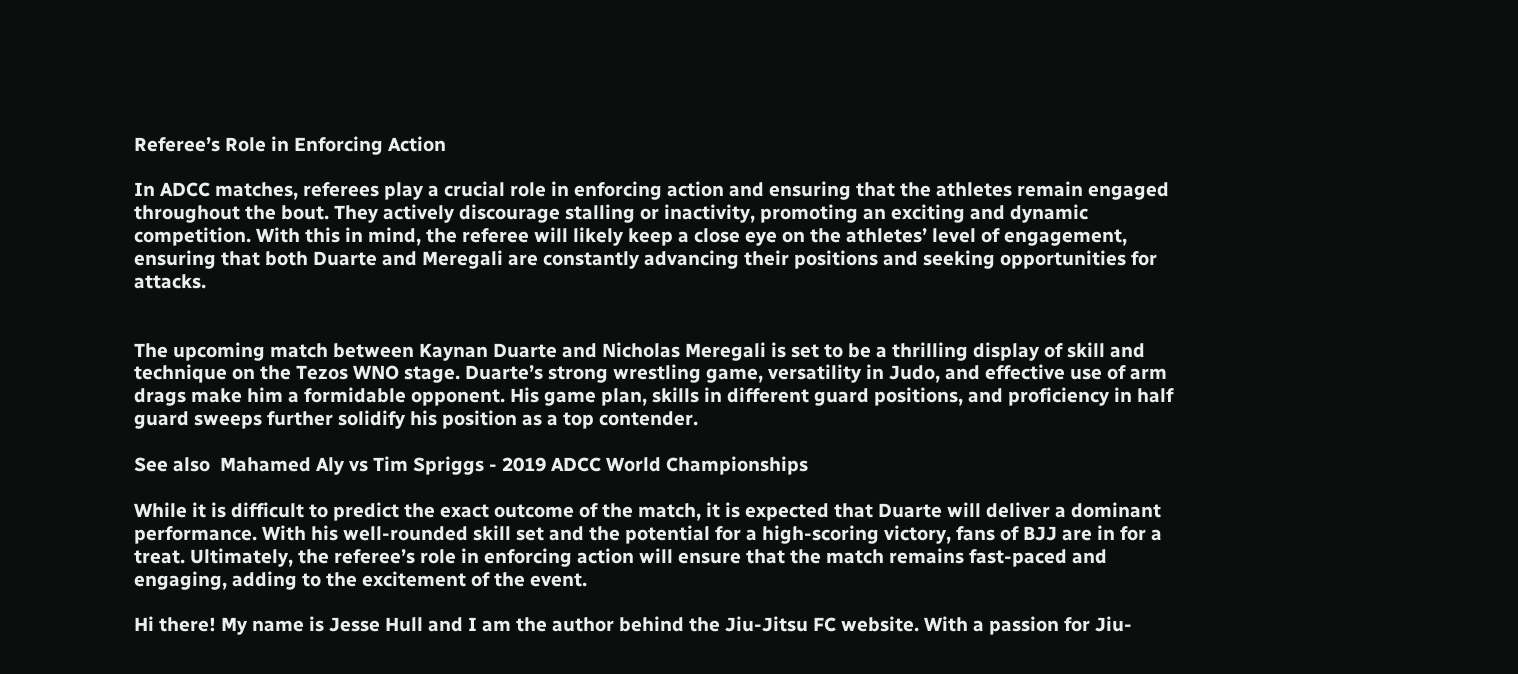Referee’s Role in Enforcing Action

In ADCC matches, referees play a crucial role in enforcing action and ensuring that the athletes remain engaged throughout the bout. They actively discourage stalling or inactivity, promoting an exciting and dynamic competition. With this in mind, the referee will likely keep a close eye on the athletes’ level of engagement, ensuring that both Duarte and Meregali are constantly advancing their positions and seeking opportunities for attacks.


The upcoming match between Kaynan Duarte and Nicholas Meregali is set to be a thrilling display of skill and technique on the Tezos WNO stage. Duarte’s strong wrestling game, versatility in Judo, and effective use of arm drags make him a formidable opponent. His game plan, skills in different guard positions, and proficiency in half guard sweeps further solidify his position as a top contender.

See also  Mahamed Aly vs Tim Spriggs - 2019 ADCC World Championships

While it is difficult to predict the exact outcome of the match, it is expected that Duarte will deliver a dominant performance. With his well-rounded skill set and the potential for a high-scoring victory, fans of BJJ are in for a treat. Ultimately, the referee’s role in enforcing action will ensure that the match remains fast-paced and engaging, adding to the excitement of the event.

Hi there! My name is Jesse Hull and I am the author behind the Jiu-Jitsu FC website. With a passion for Jiu-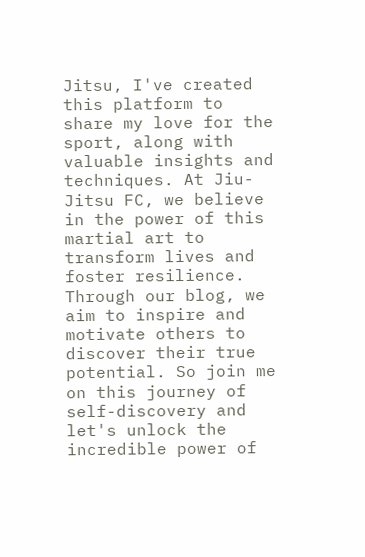Jitsu, I've created this platform to share my love for the sport, along with valuable insights and techniques. At Jiu-Jitsu FC, we believe in the power of this martial art to transform lives and foster resilience. Through our blog, we aim to inspire and motivate others to discover their true potential. So join me on this journey of self-discovery and let's unlock the incredible power of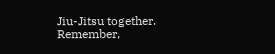Jiu-Jitsu together. Remember,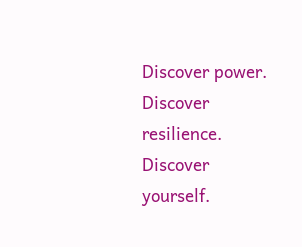Discover power. Discover resilience. Discover yourself.